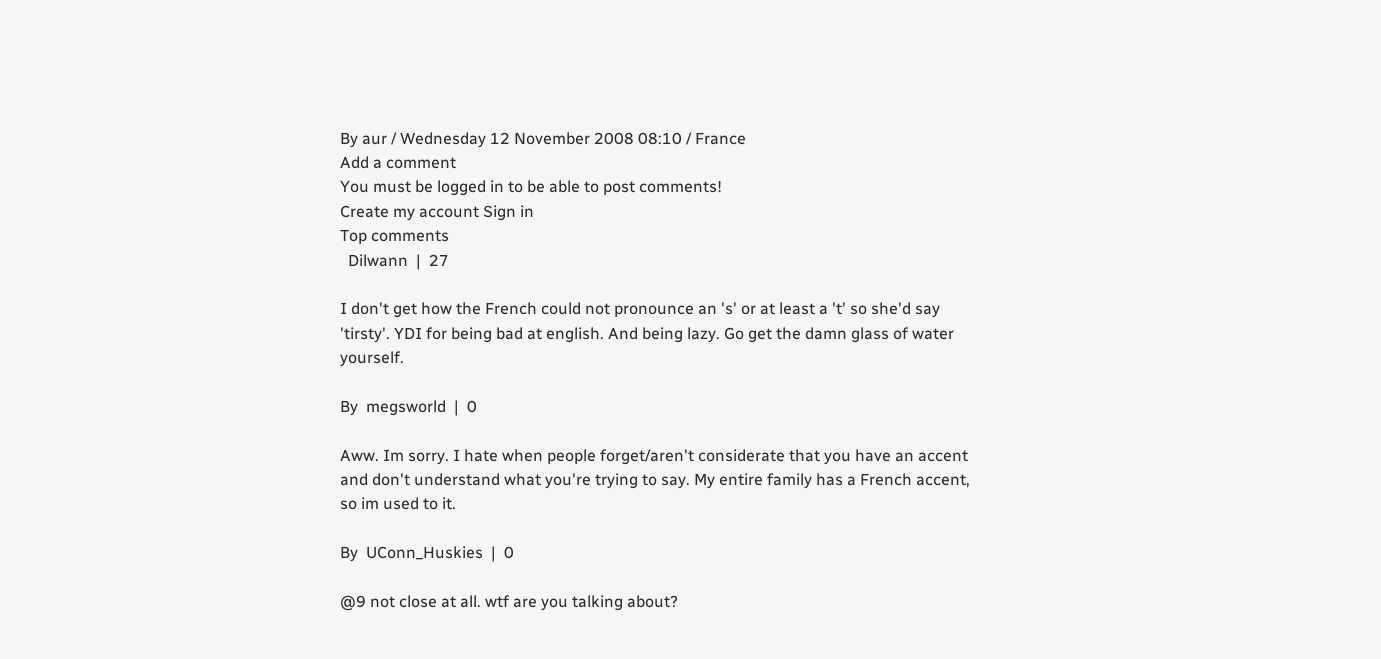By aur / Wednesday 12 November 2008 08:10 / France
Add a comment
You must be logged in to be able to post comments!
Create my account Sign in
Top comments
  Dilwann  |  27

I don't get how the French could not pronounce an 's' or at least a 't' so she'd say 'tirsty'. YDI for being bad at english. And being lazy. Go get the damn glass of water yourself.

By  megsworld  |  0

Aww. Im sorry. I hate when people forget/aren't considerate that you have an accent and don't understand what you're trying to say. My entire family has a French accent, so im used to it.

By  UConn_Huskies  |  0

@9 not close at all. wtf are you talking about?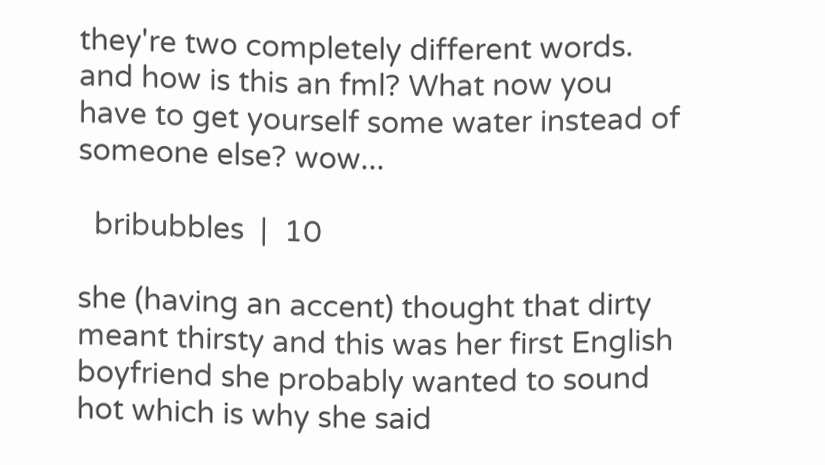they're two completely different words. and how is this an fml? What now you have to get yourself some water instead of someone else? wow...

  bribubbles  |  10

she (having an accent) thought that dirty meant thirsty and this was her first English boyfriend she probably wanted to sound hot which is why she said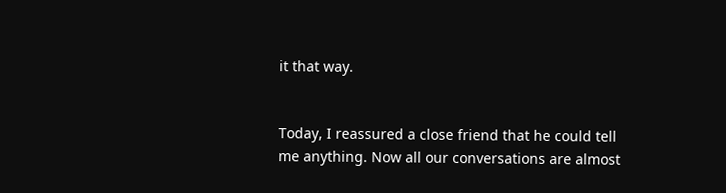it that way.


Today, I reassured a close friend that he could tell me anything. Now all our conversations are almost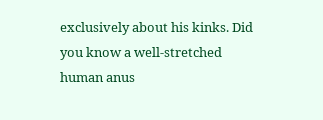exclusively about his kinks. Did you know a well-stretched human anus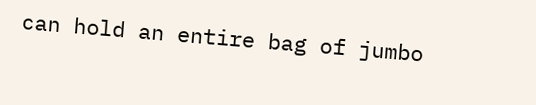can hold an entire bag of jumbo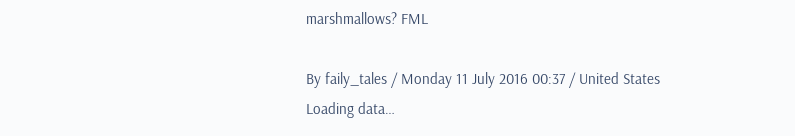marshmallows? FML

By faily_tales / Monday 11 July 2016 00:37 / United States
Loading data…